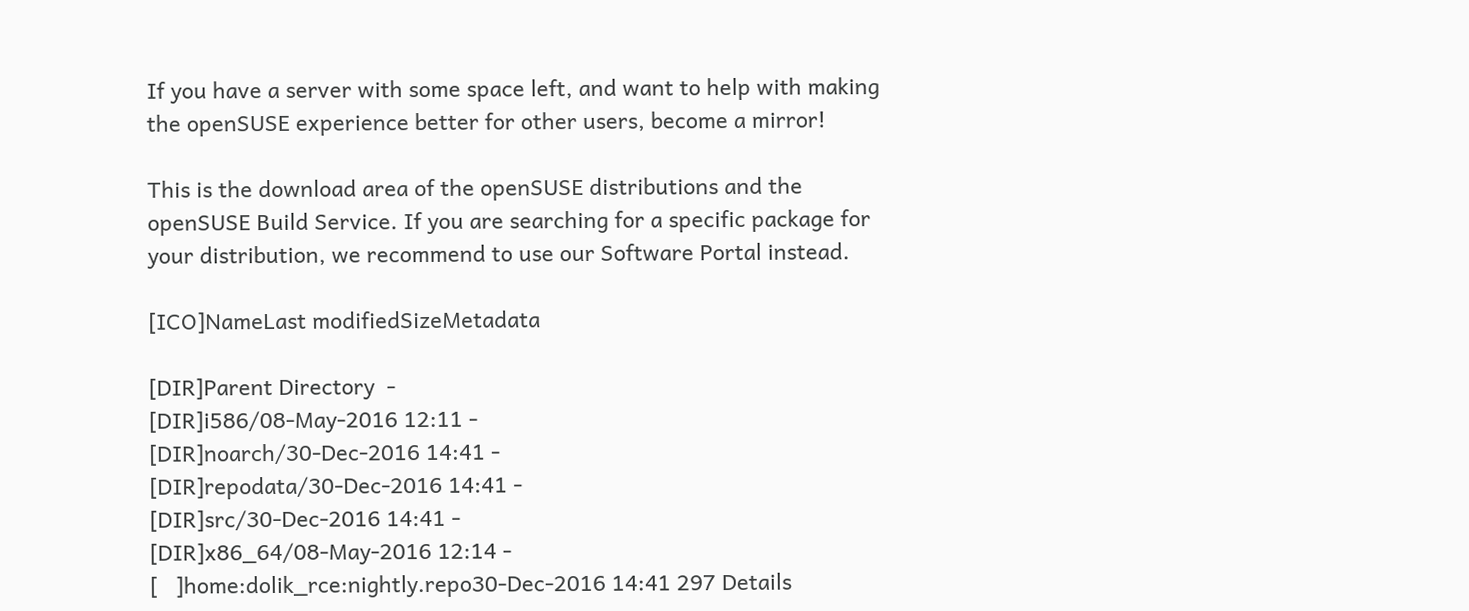If you have a server with some space left, and want to help with making the openSUSE experience better for other users, become a mirror!

This is the download area of the openSUSE distributions and the openSUSE Build Service. If you are searching for a specific package for your distribution, we recommend to use our Software Portal instead.

[ICO]NameLast modifiedSizeMetadata

[DIR]Parent Directory  -
[DIR]i586/08-May-2016 12:11 -
[DIR]noarch/30-Dec-2016 14:41 -
[DIR]repodata/30-Dec-2016 14:41 -
[DIR]src/30-Dec-2016 14:41 -
[DIR]x86_64/08-May-2016 12:14 -
[   ]home:dolik_rce:nightly.repo30-Dec-2016 14:41 297 Details